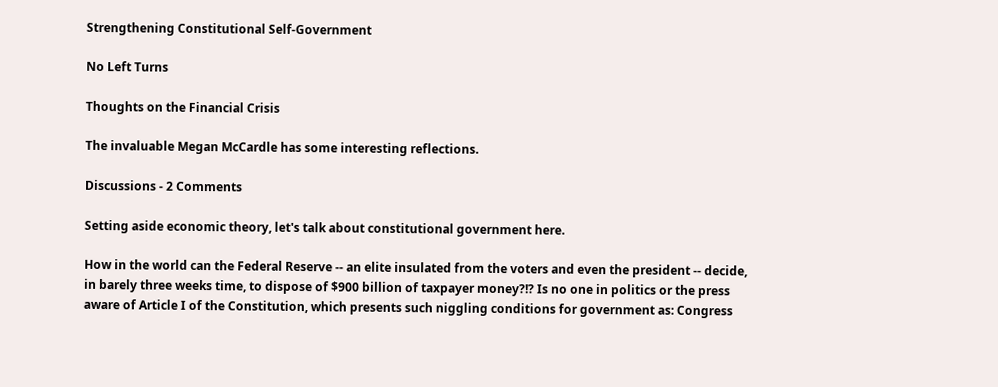Strengthening Constitutional Self-Government

No Left Turns

Thoughts on the Financial Crisis

The invaluable Megan McCardle has some interesting reflections.

Discussions - 2 Comments

Setting aside economic theory, let's talk about constitutional government here.

How in the world can the Federal Reserve -- an elite insulated from the voters and even the president -- decide, in barely three weeks time, to dispose of $900 billion of taxpayer money?!? Is no one in politics or the press aware of Article I of the Constitution, which presents such niggling conditions for government as: Congress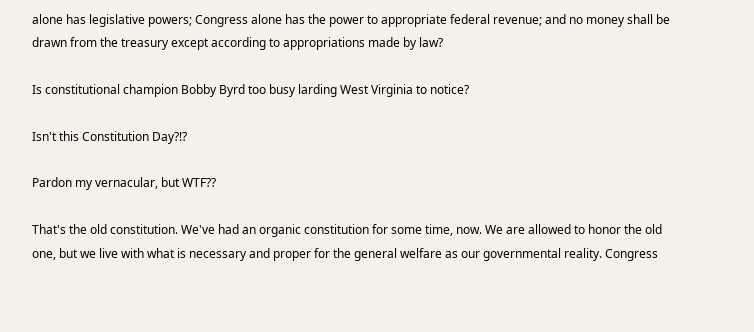alone has legislative powers; Congress alone has the power to appropriate federal revenue; and no money shall be drawn from the treasury except according to appropriations made by law?

Is constitutional champion Bobby Byrd too busy larding West Virginia to notice?

Isn't this Constitution Day?!?

Pardon my vernacular, but WTF??

That's the old constitution. We've had an organic constitution for some time, now. We are allowed to honor the old one, but we live with what is necessary and proper for the general welfare as our governmental reality. Congress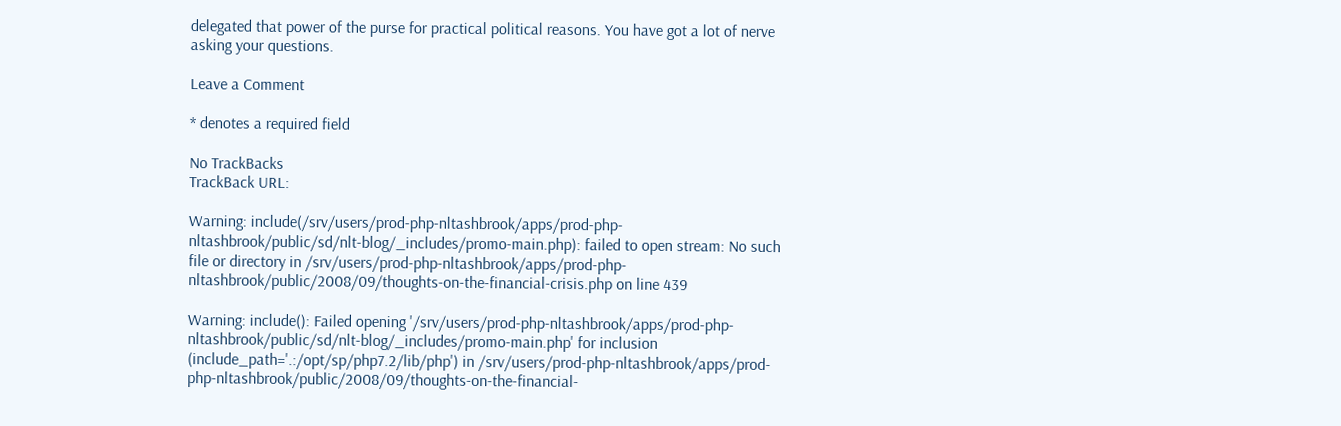delegated that power of the purse for practical political reasons. You have got a lot of nerve asking your questions.

Leave a Comment

* denotes a required field

No TrackBacks
TrackBack URL:

Warning: include(/srv/users/prod-php-nltashbrook/apps/prod-php-nltashbrook/public/sd/nlt-blog/_includes/promo-main.php): failed to open stream: No such file or directory in /srv/users/prod-php-nltashbrook/apps/prod-php-nltashbrook/public/2008/09/thoughts-on-the-financial-crisis.php on line 439

Warning: include(): Failed opening '/srv/users/prod-php-nltashbrook/apps/prod-php-nltashbrook/public/sd/nlt-blog/_includes/promo-main.php' for inclusion (include_path='.:/opt/sp/php7.2/lib/php') in /srv/users/prod-php-nltashbrook/apps/prod-php-nltashbrook/public/2008/09/thoughts-on-the-financial-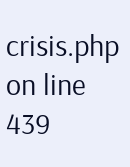crisis.php on line 439